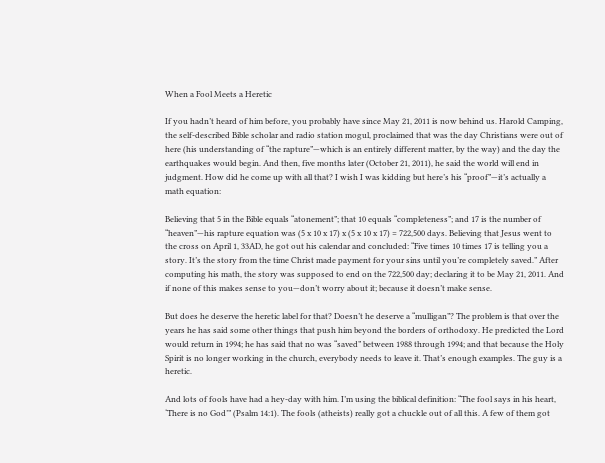When a Fool Meets a Heretic

If you hadn’t heard of him before, you probably have since May 21, 2011 is now behind us. Harold Camping, the self-described Bible scholar and radio station mogul, proclaimed that was the day Christians were out of here (his understanding of “the rapture”—which is an entirely different matter, by the way) and the day the earthquakes would begin. And then, five months later (October 21, 2011), he said the world will end in judgment. How did he come up with all that? I wish I was kidding but here’s his “proof”—it’s actually a math equation:

Believing that 5 in the Bible equals “atonement”; that 10 equals “completeness”; and 17 is the number of “heaven”—his rapture equation was (5 x 10 x 17) x (5 x 10 x 17) = 722,500 days. Believing that Jesus went to the cross on April 1, 33AD, he got out his calendar and concluded: “Five times 10 times 17 is telling you a story. It’s the story from the time Christ made payment for your sins until you’re completely saved.” After computing his math, the story was supposed to end on the 722,500 day; declaring it to be May 21, 2011. And if none of this makes sense to you—don’t worry about it; because it doesn’t make sense.

But does he deserve the heretic label for that? Doesn’t he deserve a “mulligan”? The problem is that over the years he has said some other things that push him beyond the borders of orthodoxy. He predicted the Lord would return in 1994; he has said that no was “saved” between 1988 through 1994; and that because the Holy Spirit is no longer working in the church, everybody needs to leave it. That’s enough examples. The guy is a heretic.

And lots of fools have had a hey-day with him. I’m using the biblical definition: “The fool says in his heart, ‘There is no God’” (Psalm 14:1). The fools (atheists) really got a chuckle out of all this. A few of them got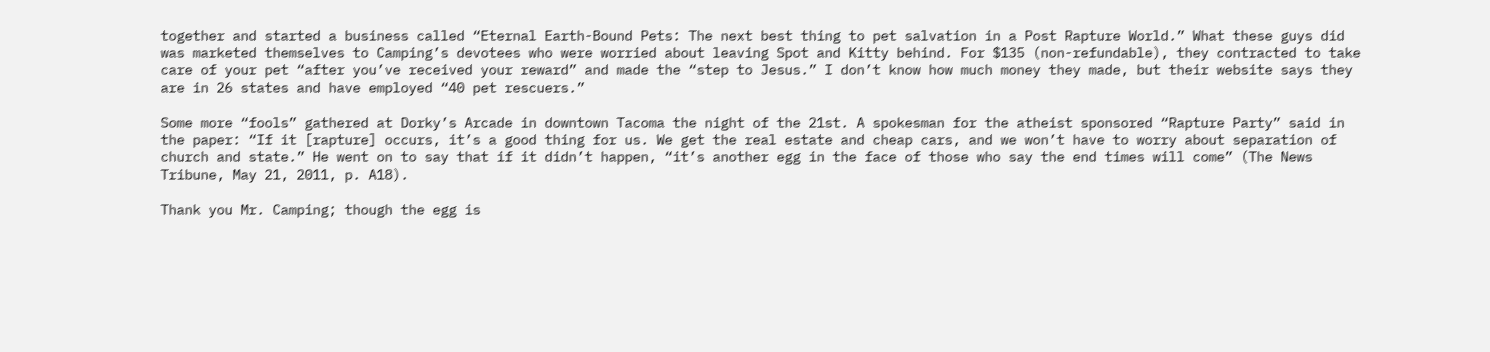together and started a business called “Eternal Earth-Bound Pets: The next best thing to pet salvation in a Post Rapture World.” What these guys did was marketed themselves to Camping’s devotees who were worried about leaving Spot and Kitty behind. For $135 (non-refundable), they contracted to take care of your pet “after you’ve received your reward” and made the “step to Jesus.” I don’t know how much money they made, but their website says they are in 26 states and have employed “40 pet rescuers.”

Some more “fools” gathered at Dorky’s Arcade in downtown Tacoma the night of the 21st. A spokesman for the atheist sponsored “Rapture Party” said in the paper: “If it [rapture] occurs, it’s a good thing for us. We get the real estate and cheap cars, and we won’t have to worry about separation of church and state.” He went on to say that if it didn’t happen, “it’s another egg in the face of those who say the end times will come” (The News Tribune, May 21, 2011, p. A18).

Thank you Mr. Camping; though the egg is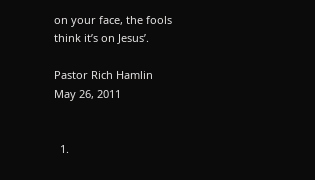on your face, the fools think it’s on Jesus’.

Pastor Rich Hamlin
May 26, 2011


  1.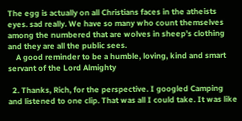The egg is actually on all Christians faces in the atheists eyes. sad really. We have so many who count themselves among the numbered that are wolves in sheep’s clothing and they are all the public sees.
    A good reminder to be a humble, loving, kind and smart servant of the Lord Almighty

  2. Thanks, Rich, for the perspective. I googled Camping and listened to one clip. That was all I could take. It was like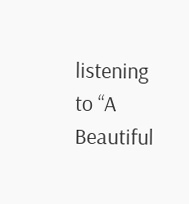listening to “A Beautiful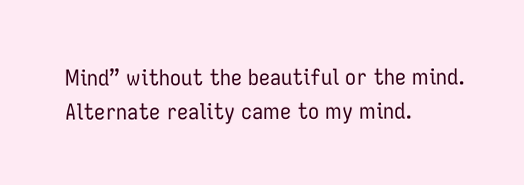Mind” without the beautiful or the mind. Alternate reality came to my mind.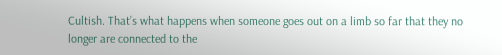Cultish. That’s what happens when someone goes out on a limb so far that they no longer are connected to the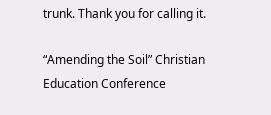trunk. Thank you for calling it.

“Amending the Soil” Christian Education Conference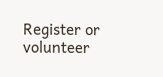Register or volunteer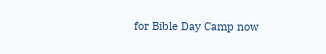for Bible Day Camp now